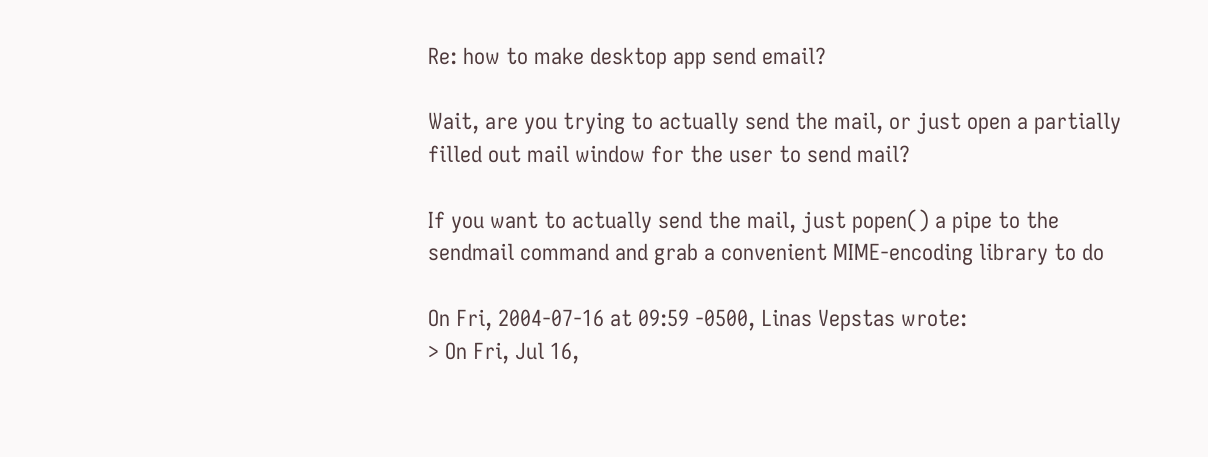Re: how to make desktop app send email?

Wait, are you trying to actually send the mail, or just open a partially
filled out mail window for the user to send mail?

If you want to actually send the mail, just popen() a pipe to the
sendmail command and grab a convenient MIME-encoding library to do

On Fri, 2004-07-16 at 09:59 -0500, Linas Vepstas wrote:
> On Fri, Jul 16,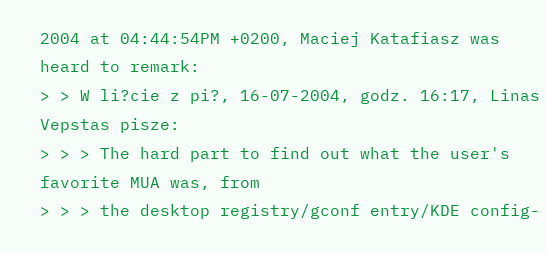2004 at 04:44:54PM +0200, Maciej Katafiasz was heard to remark:
> > W li?cie z pi?, 16-07-2004, godz. 16:17, Linas Vepstas pisze:
> > > The hard part to find out what the user's favorite MUA was, from
> > > the desktop registry/gconf entry/KDE config-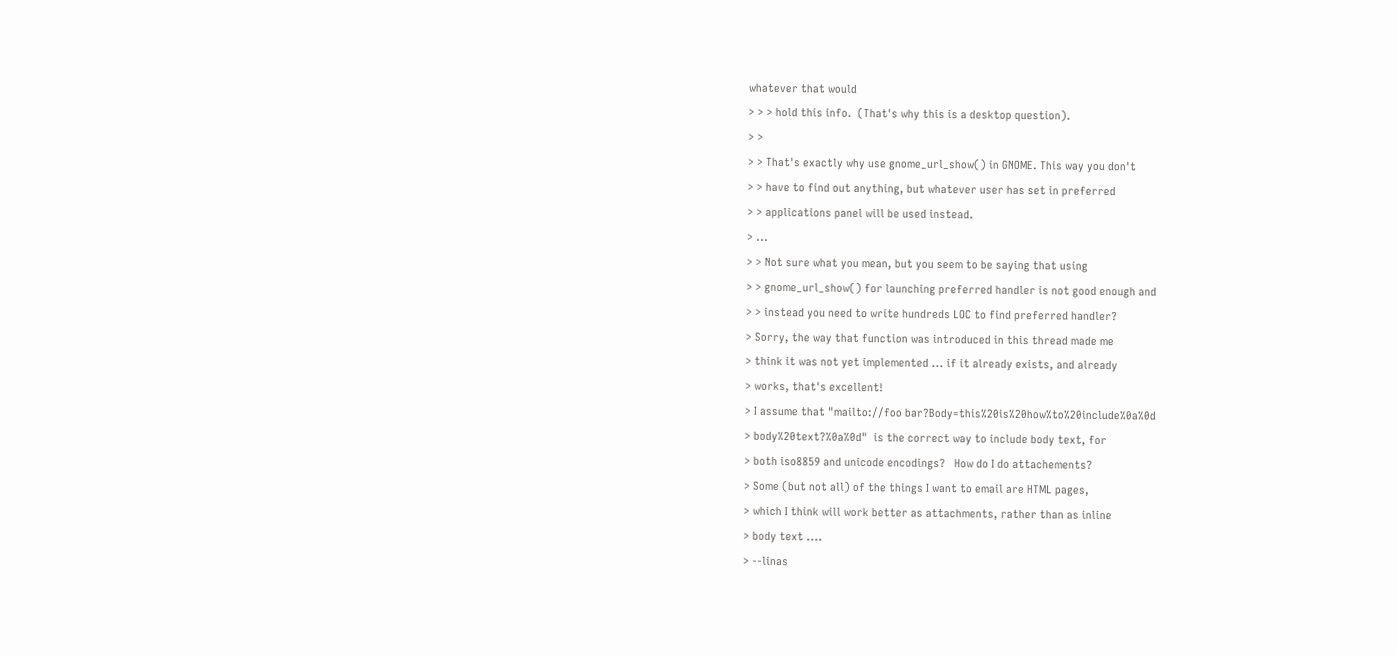whatever that would
> > > hold this info.  (That's why this is a desktop question).
> >
> > That's exactly why use gnome_url_show() in GNOME. This way you don't
> > have to find out anything, but whatever user has set in preferred
> > applications panel will be used instead.
> ...
> > Not sure what you mean, but you seem to be saying that using
> > gnome_url_show() for launching preferred handler is not good enough and
> > instead you need to write hundreds LOC to find preferred handler?
> Sorry, the way that function was introduced in this thread made me
> think it was not yet implemented ... if it already exists, and already
> works, that's excellent!
> I assume that "mailto://foo bar?Body=this%20is%20how%to%20include%0a%0d
> body%20text?%0a%0d"  is the correct way to include body text, for
> both iso8859 and unicode encodings?   How do I do attachements?
> Some (but not all) of the things I want to email are HTML pages,
> which I think will work better as attachments, rather than as inline
> body text ....
> --linas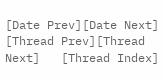[Date Prev][Date Next]   [Thread Prev][Thread Next]   [Thread Index]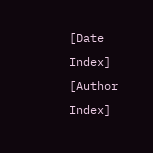[Date Index] [Author Index]